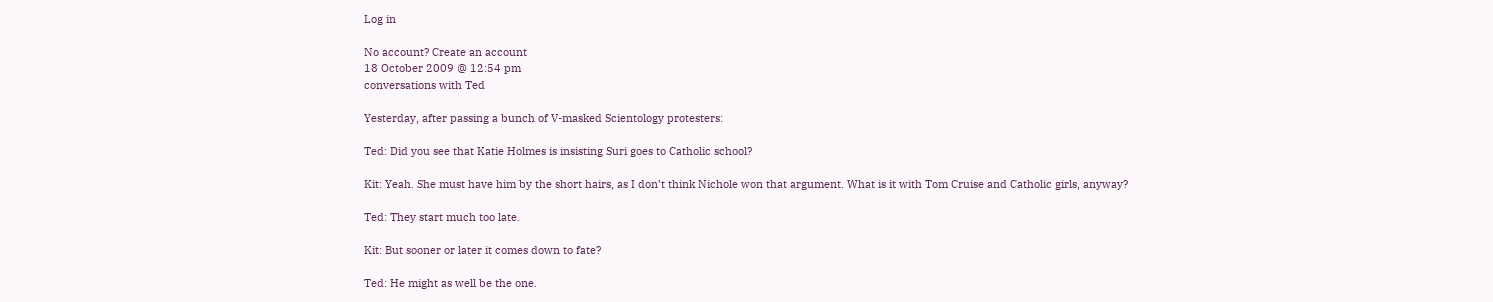Log in

No account? Create an account
18 October 2009 @ 12:54 pm
conversations with Ted

Yesterday, after passing a bunch of V-masked Scientology protesters:

Ted: Did you see that Katie Holmes is insisting Suri goes to Catholic school?

Kit: Yeah. She must have him by the short hairs, as I don’t think Nichole won that argument. What is it with Tom Cruise and Catholic girls, anyway?

Ted: They start much too late.

Kit: But sooner or later it comes down to fate?

Ted: He might as well be the one.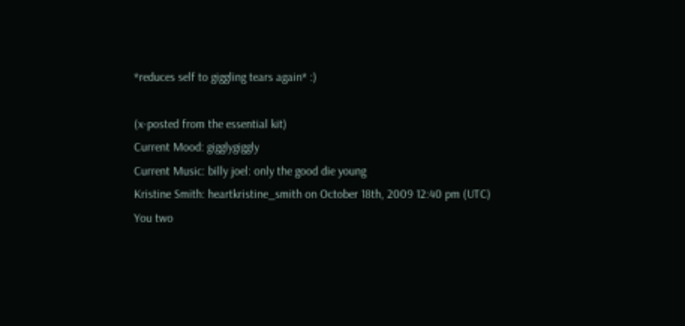*reduces self to giggling tears again* :)

(x-posted from the essential kit)
Current Mood: gigglygiggly
Current Music: billy joel: only the good die young
Kristine Smith: heartkristine_smith on October 18th, 2009 12:40 pm (UTC)
You two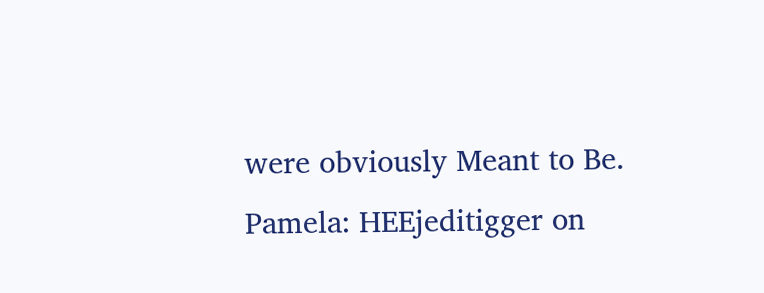were obviously Meant to Be.
Pamela: HEEjeditigger on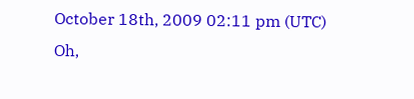October 18th, 2009 02:11 pm (UTC)
Oh,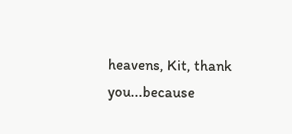heavens, Kit, thank you...because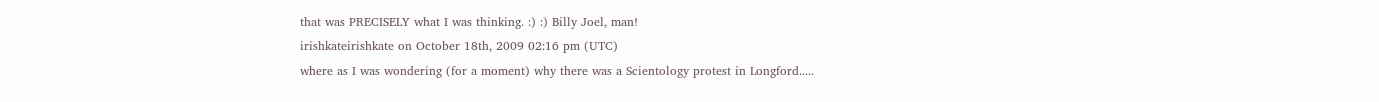that was PRECISELY what I was thinking. :) :) Billy Joel, man!
irishkateirishkate on October 18th, 2009 02:16 pm (UTC)
where as I was wondering (for a moment) why there was a Scientology protest in Longford.....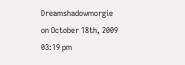Dreamshadowmorgie on October 18th, 2009 03:19 pm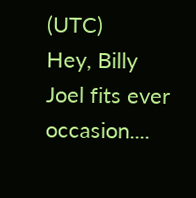(UTC)
Hey, Billy Joel fits ever occasion....